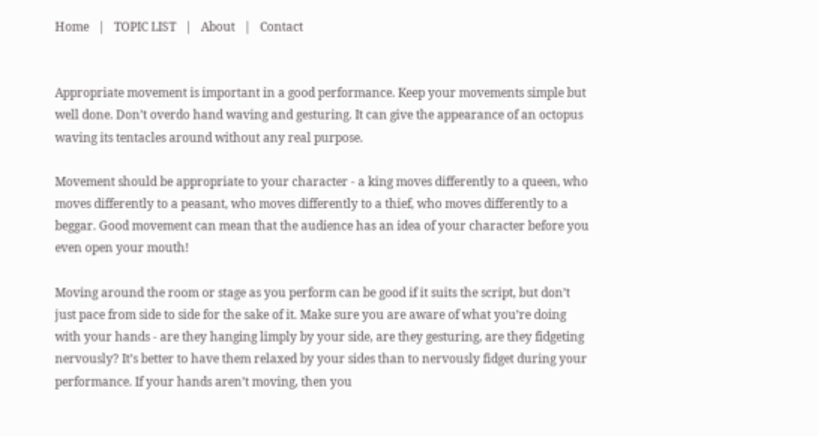Home   |   TOPIC LIST   |   About   |   Contact


Appropriate movement is important in a good performance. Keep your movements simple but well done. Don’t overdo hand waving and gesturing. It can give the appearance of an octopus waving its tentacles around without any real purpose.

Movement should be appropriate to your character - a king moves differently to a queen, who moves differently to a peasant, who moves differently to a thief, who moves differently to a beggar. Good movement can mean that the audience has an idea of your character before you even open your mouth!

Moving around the room or stage as you perform can be good if it suits the script, but don’t just pace from side to side for the sake of it. Make sure you are aware of what you’re doing with your hands - are they hanging limply by your side, are they gesturing, are they fidgeting nervously? It’s better to have them relaxed by your sides than to nervously fidget during your performance. If your hands aren’t moving, then you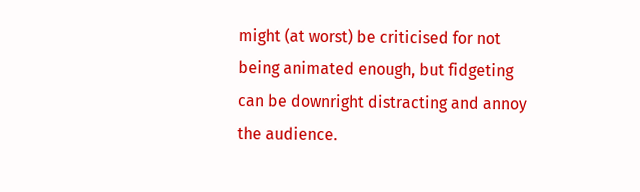might (at worst) be criticised for not being animated enough, but fidgeting can be downright distracting and annoy the audience.